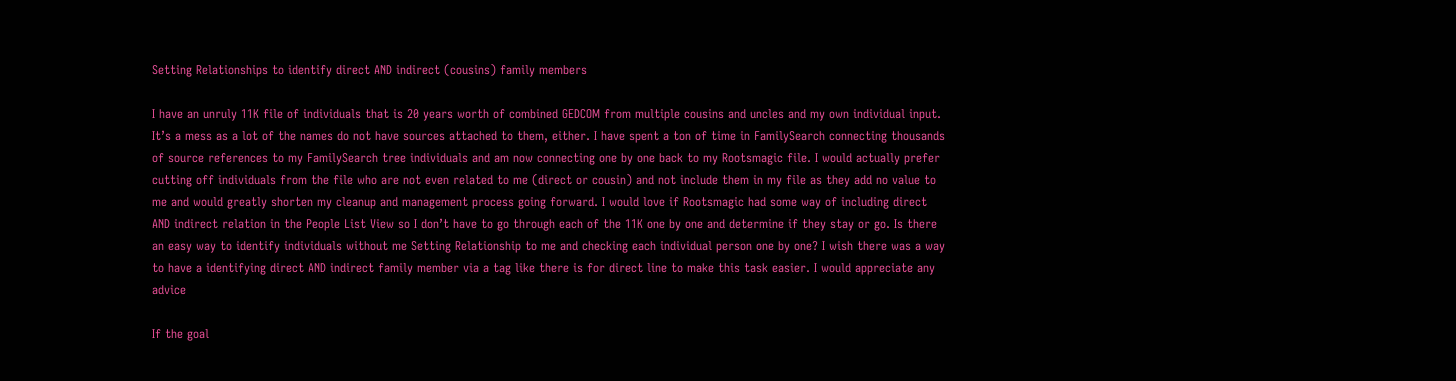Setting Relationships to identify direct AND indirect (cousins) family members

I have an unruly 11K file of individuals that is 20 years worth of combined GEDCOM from multiple cousins and uncles and my own individual input. It’s a mess as a lot of the names do not have sources attached to them, either. I have spent a ton of time in FamilySearch connecting thousands of source references to my FamilySearch tree individuals and am now connecting one by one back to my Rootsmagic file. I would actually prefer cutting off individuals from the file who are not even related to me (direct or cousin) and not include them in my file as they add no value to me and would greatly shorten my cleanup and management process going forward. I would love if Rootsmagic had some way of including direct AND indirect relation in the People List View so I don’t have to go through each of the 11K one by one and determine if they stay or go. Is there an easy way to identify individuals without me Setting Relationship to me and checking each individual person one by one? I wish there was a way to have a identifying direct AND indirect family member via a tag like there is for direct line to make this task easier. I would appreciate any advice

If the goal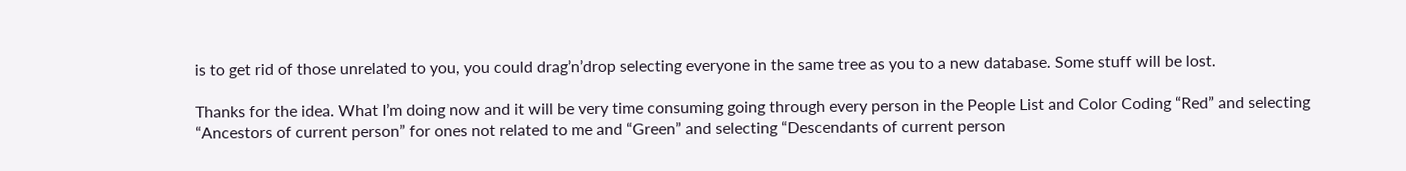is to get rid of those unrelated to you, you could drag’n’drop selecting everyone in the same tree as you to a new database. Some stuff will be lost.

Thanks for the idea. What I’m doing now and it will be very time consuming going through every person in the People List and Color Coding “Red” and selecting “Ancestors of current person” for ones not related to me and “Green” and selecting “Descendants of current person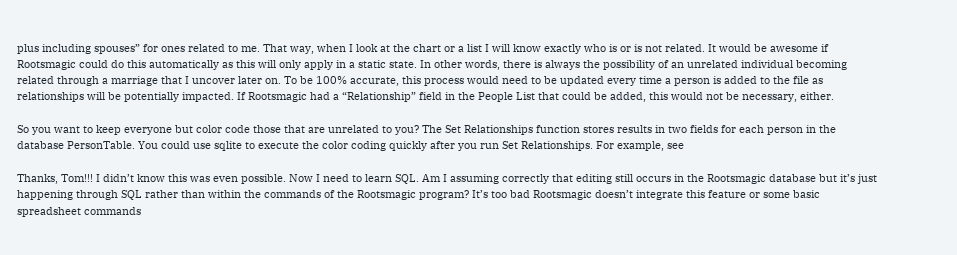plus including spouses” for ones related to me. That way, when I look at the chart or a list I will know exactly who is or is not related. It would be awesome if Rootsmagic could do this automatically as this will only apply in a static state. In other words, there is always the possibility of an unrelated individual becoming related through a marriage that I uncover later on. To be 100% accurate, this process would need to be updated every time a person is added to the file as relationships will be potentially impacted. If Rootsmagic had a “Relationship” field in the People List that could be added, this would not be necessary, either.

So you want to keep everyone but color code those that are unrelated to you? The Set Relationships function stores results in two fields for each person in the database PersonTable. You could use sqlite to execute the color coding quickly after you run Set Relationships. For example, see

Thanks, Tom!!! I didn’t know this was even possible. Now I need to learn SQL. Am I assuming correctly that editing still occurs in the Rootsmagic database but it’s just happening through SQL rather than within the commands of the Rootsmagic program? It’s too bad Rootsmagic doesn’t integrate this feature or some basic spreadsheet commands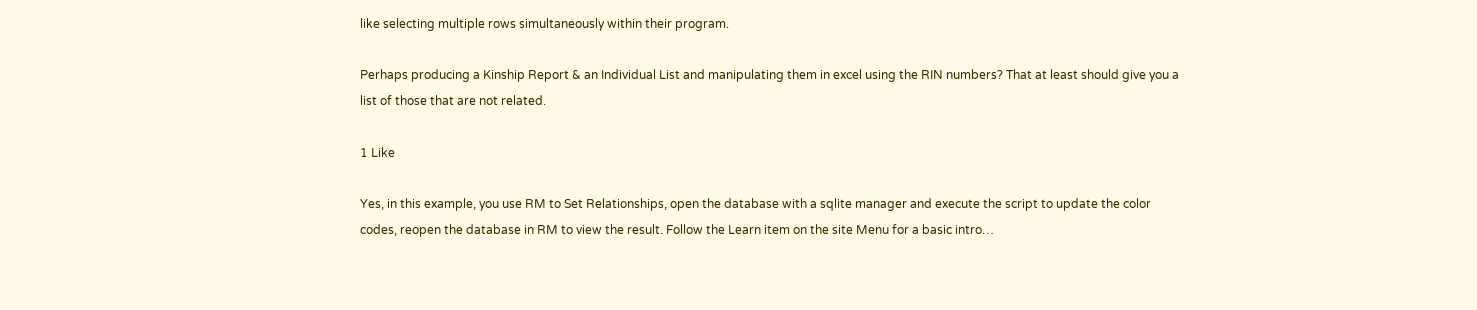like selecting multiple rows simultaneously within their program.

Perhaps producing a Kinship Report & an Individual List and manipulating them in excel using the RIN numbers? That at least should give you a list of those that are not related.

1 Like

Yes, in this example, you use RM to Set Relationships, open the database with a sqlite manager and execute the script to update the color codes, reopen the database in RM to view the result. Follow the Learn item on the site Menu for a basic intro…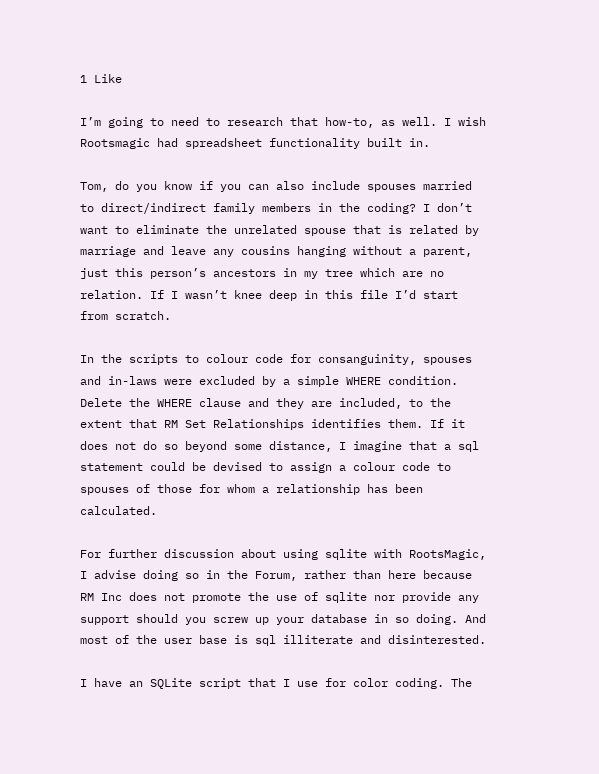1 Like

I’m going to need to research that how-to, as well. I wish Rootsmagic had spreadsheet functionality built in.

Tom, do you know if you can also include spouses married to direct/indirect family members in the coding? I don’t want to eliminate the unrelated spouse that is related by marriage and leave any cousins hanging without a parent, just this person’s ancestors in my tree which are no relation. If I wasn’t knee deep in this file I’d start from scratch.

In the scripts to colour code for consanguinity, spouses and in-laws were excluded by a simple WHERE condition. Delete the WHERE clause and they are included, to the extent that RM Set Relationships identifies them. If it does not do so beyond some distance, I imagine that a sql statement could be devised to assign a colour code to spouses of those for whom a relationship has been calculated.

For further discussion about using sqlite with RootsMagic, I advise doing so in the Forum, rather than here because RM Inc does not promote the use of sqlite nor provide any support should you screw up your database in so doing. And most of the user base is sql illiterate and disinterested.

I have an SQLite script that I use for color coding. The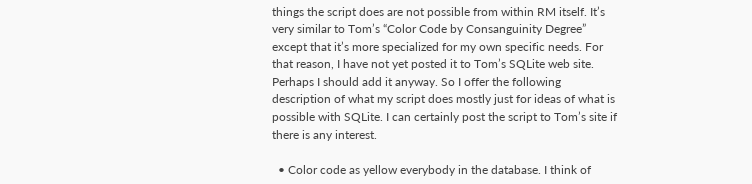things the script does are not possible from within RM itself. It’s very similar to Tom’s “Color Code by Consanguinity Degree” except that it’s more specialized for my own specific needs. For that reason, I have not yet posted it to Tom’s SQLite web site. Perhaps I should add it anyway. So I offer the following description of what my script does mostly just for ideas of what is possible with SQLite. I can certainly post the script to Tom’s site if there is any interest.

  • Color code as yellow everybody in the database. I think of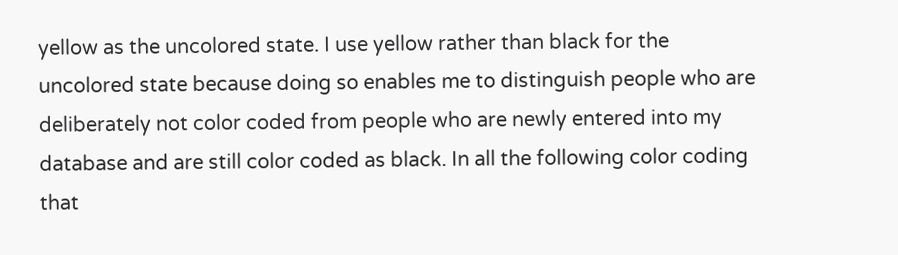yellow as the uncolored state. I use yellow rather than black for the uncolored state because doing so enables me to distinguish people who are deliberately not color coded from people who are newly entered into my database and are still color coded as black. In all the following color coding that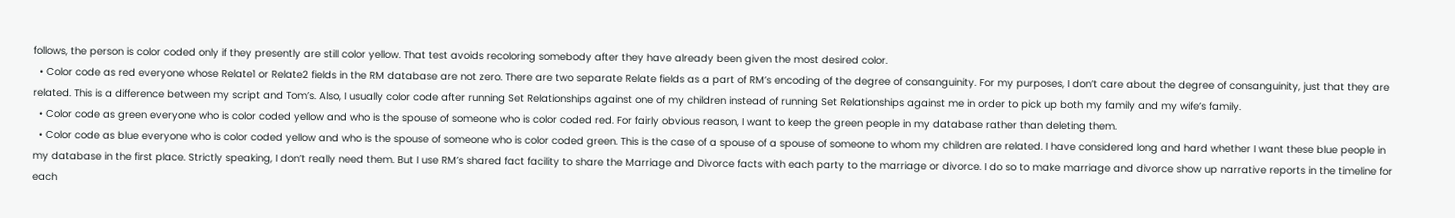follows, the person is color coded only if they presently are still color yellow. That test avoids recoloring somebody after they have already been given the most desired color.
  • Color code as red everyone whose Relate1 or Relate2 fields in the RM database are not zero. There are two separate Relate fields as a part of RM’s encoding of the degree of consanguinity. For my purposes, I don’t care about the degree of consanguinity, just that they are related. This is a difference between my script and Tom’s. Also, I usually color code after running Set Relationships against one of my children instead of running Set Relationships against me in order to pick up both my family and my wife’s family.
  • Color code as green everyone who is color coded yellow and who is the spouse of someone who is color coded red. For fairly obvious reason, I want to keep the green people in my database rather than deleting them.
  • Color code as blue everyone who is color coded yellow and who is the spouse of someone who is color coded green. This is the case of a spouse of a spouse of someone to whom my children are related. I have considered long and hard whether I want these blue people in my database in the first place. Strictly speaking, I don’t really need them. But I use RM’s shared fact facility to share the Marriage and Divorce facts with each party to the marriage or divorce. I do so to make marriage and divorce show up narrative reports in the timeline for each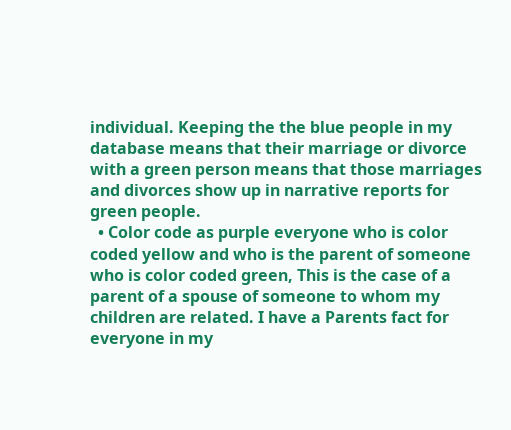individual. Keeping the the blue people in my database means that their marriage or divorce with a green person means that those marriages and divorces show up in narrative reports for green people.
  • Color code as purple everyone who is color coded yellow and who is the parent of someone who is color coded green, This is the case of a parent of a spouse of someone to whom my children are related. I have a Parents fact for everyone in my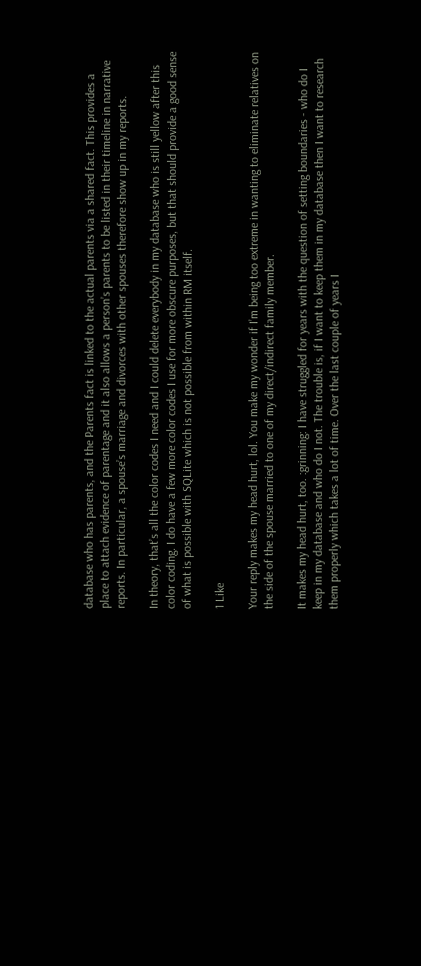database who has parents, and the Parents fact is linked to the actual parents via a shared fact. This provides a place to attach evidence of parentage and it also allows a person’s parents to be listed in their timeline in narrative reports. In particular, a spouse’s marriage and divorces with other spouses therefore show up in my reports.

In theory, that’s all the color codes I need and I could delete everybody in my database who is still yellow after this color coding. I do have a few more color codes I use for more obscure purposes, but that should provide a good sense of what is possible with SQLite which is not possible from within RM itself.

1 Like

Your reply makes my head hurt, lol. You make my wonder if I’m being too extreme in wanting to eliminate relatives on the side of the spouse married to one of my direct/indirect family member.

It makes my head hurt, too. :grinning: I have struggled for years with the question of setting boundaries - who do I keep in my database and who do I not. The trouble is, if I want to keep them in my database then I want to research them properly which takes a lot of time. Over the last couple of years I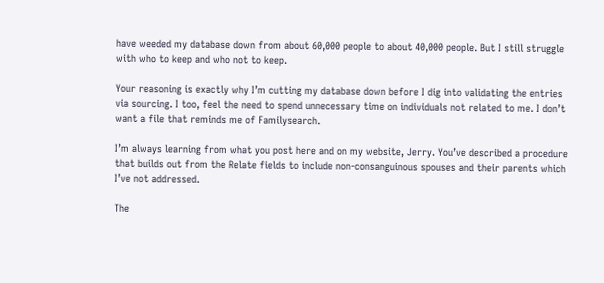have weeded my database down from about 60,000 people to about 40,000 people. But I still struggle with who to keep and who not to keep.

Your reasoning is exactly why I’m cutting my database down before I dig into validating the entries via sourcing. I too, feel the need to spend unnecessary time on individuals not related to me. I don’t want a file that reminds me of Familysearch.

I’m always learning from what you post here and on my website, Jerry. You’ve described a procedure that builds out from the Relate fields to include non-consanguinous spouses and their parents which I’ve not addressed.

The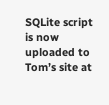SQLite script is now uploaded to Tom’s site at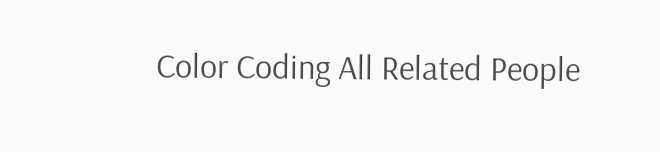Color Coding All Related People